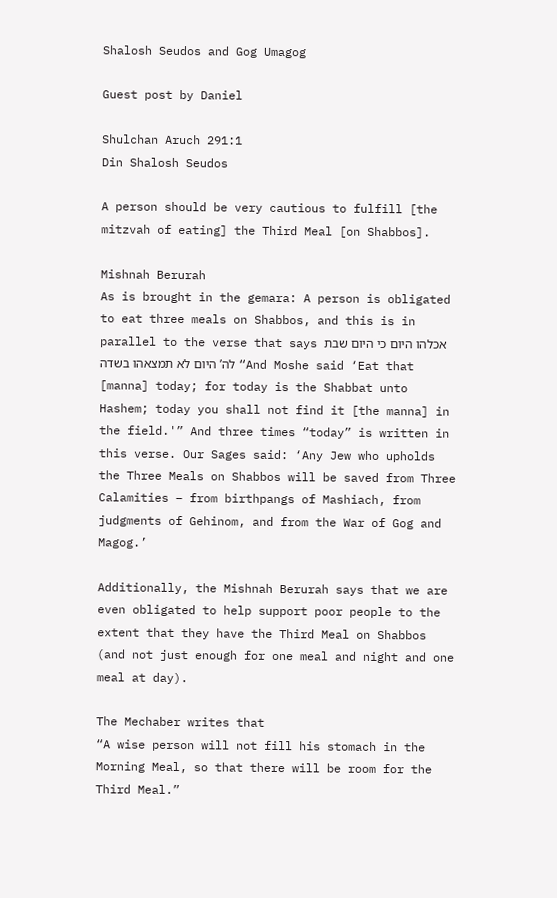Shalosh Seudos and Gog Umagog

Guest post by Daniel

Shulchan Aruch 291:1
Din Shalosh Seudos

A person should be very cautious to fulfill [the mitzvah of eating] the Third Meal [on Shabbos].

Mishnah Berurah
As is brought in the gemara: A person is obligated to eat three meals on Shabbos, and this is in parallel to the verse that says אכלהו היום כי היום שבת לה’ היום לא תמצאהו בשדה “And Moshe said ‘Eat that [manna] today; for today is the Shabbat unto Hashem; today you shall not find it [the manna] in the field.'” And three times “today” is written in this verse. Our Sages said: ‘Any Jew who upholds the Three Meals on Shabbos will be saved from Three Calamities – from birthpangs of Mashiach, from judgments of Gehinom, and from the War of Gog and Magog.’

Additionally, the Mishnah Berurah says that we are even obligated to help support poor people to the extent that they have the Third Meal on Shabbos (and not just enough for one meal and night and one meal at day).

The Mechaber writes that
“A wise person will not fill his stomach in the Morning Meal, so that there will be room for the Third Meal.”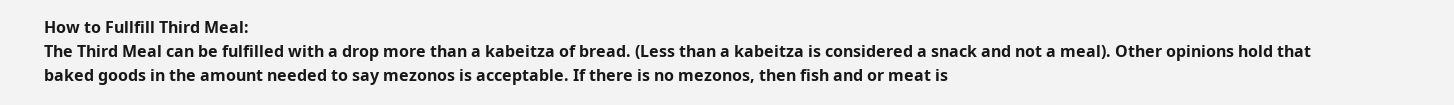How to Fullfill Third Meal:
The Third Meal can be fulfilled with a drop more than a kabeitza of bread. (Less than a kabeitza is considered a snack and not a meal). Other opinions hold that baked goods in the amount needed to say mezonos is acceptable. If there is no mezonos, then fish and or meat is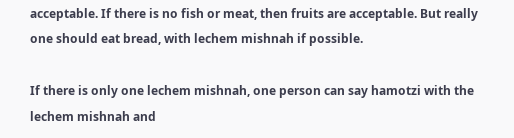acceptable. If there is no fish or meat, then fruits are acceptable. But really one should eat bread, with lechem mishnah if possible.

If there is only one lechem mishnah, one person can say hamotzi with the lechem mishnah and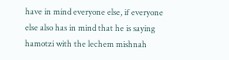have in mind everyone else, if everyone else also has in mind that he is saying hamotzi with the lechem mishnah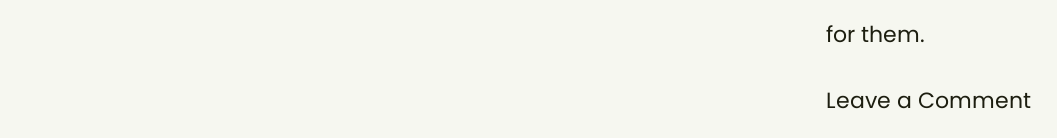for them.

Leave a Comment